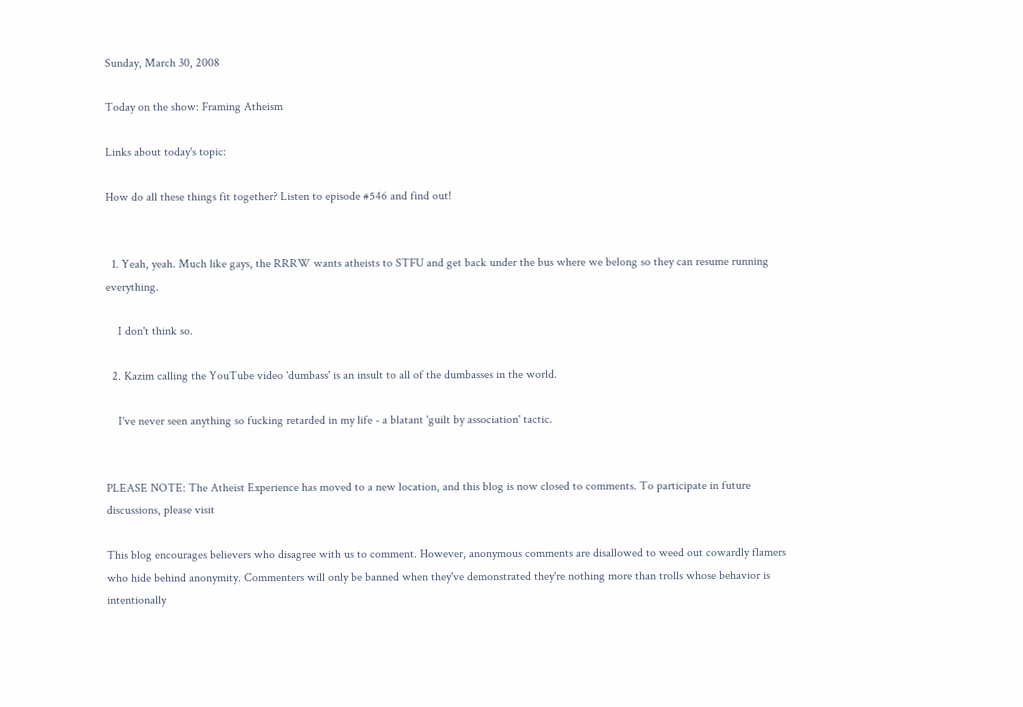Sunday, March 30, 2008

Today on the show: Framing Atheism

Links about today's topic:

How do all these things fit together? Listen to episode #546 and find out!


  1. Yeah, yeah. Much like gays, the RRRW wants atheists to STFU and get back under the bus where we belong so they can resume running everything.

    I don't think so.

  2. Kazim calling the YouTube video 'dumbass' is an insult to all of the dumbasses in the world.

    I've never seen anything so fucking retarded in my life - a blatant 'guilt by association' tactic.


PLEASE NOTE: The Atheist Experience has moved to a new location, and this blog is now closed to comments. To participate in future discussions, please visit

This blog encourages believers who disagree with us to comment. However, anonymous comments are disallowed to weed out cowardly flamers who hide behind anonymity. Commenters will only be banned when they've demonstrated they're nothing more than trolls whose behavior is intentionally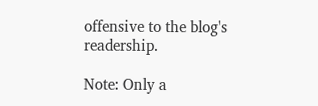offensive to the blog's readership.

Note: Only a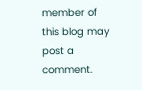member of this blog may post a comment.